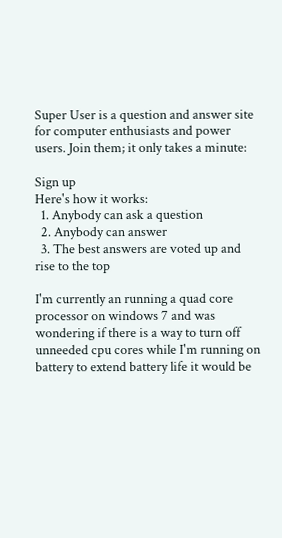Super User is a question and answer site for computer enthusiasts and power users. Join them; it only takes a minute:

Sign up
Here's how it works:
  1. Anybody can ask a question
  2. Anybody can answer
  3. The best answers are voted up and rise to the top

I'm currently an running a quad core processor on windows 7 and was wondering if there is a way to turn off unneeded cpu cores while I'm running on battery to extend battery life it would be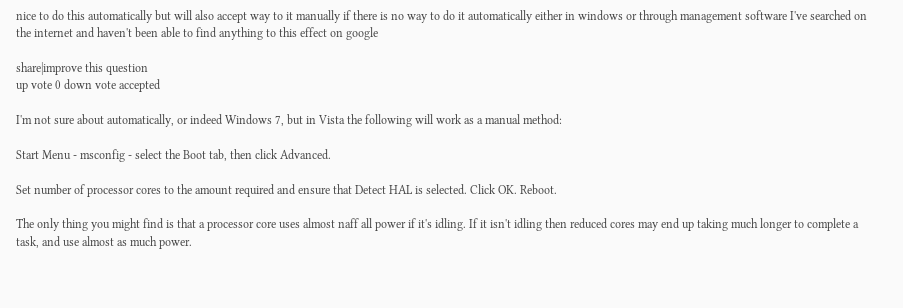nice to do this automatically but will also accept way to it manually if there is no way to do it automatically either in windows or through management software I've searched on the internet and haven't been able to find anything to this effect on google

share|improve this question
up vote 0 down vote accepted

I'm not sure about automatically, or indeed Windows 7, but in Vista the following will work as a manual method:

Start Menu - msconfig - select the Boot tab, then click Advanced.

Set number of processor cores to the amount required and ensure that Detect HAL is selected. Click OK. Reboot.

The only thing you might find is that a processor core uses almost naff all power if it's idling. If it isn't idling then reduced cores may end up taking much longer to complete a task, and use almost as much power.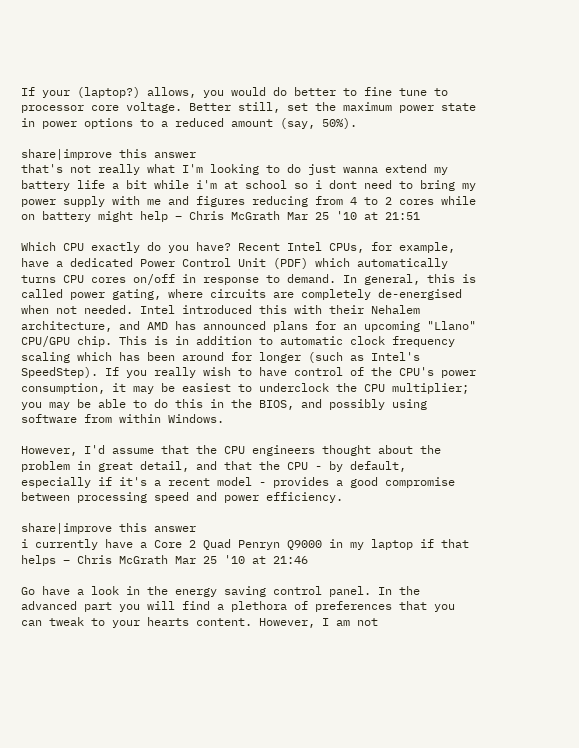If your (laptop?) allows, you would do better to fine tune to processor core voltage. Better still, set the maximum power state in power options to a reduced amount (say, 50%).

share|improve this answer
that's not really what I'm looking to do just wanna extend my battery life a bit while i'm at school so i dont need to bring my power supply with me and figures reducing from 4 to 2 cores while on battery might help – Chris McGrath Mar 25 '10 at 21:51

Which CPU exactly do you have? Recent Intel CPUs, for example, have a dedicated Power Control Unit (PDF) which automatically turns CPU cores on/off in response to demand. In general, this is called power gating, where circuits are completely de-energised when not needed. Intel introduced this with their Nehalem architecture, and AMD has announced plans for an upcoming "Llano" CPU/GPU chip. This is in addition to automatic clock frequency scaling which has been around for longer (such as Intel's SpeedStep). If you really wish to have control of the CPU's power consumption, it may be easiest to underclock the CPU multiplier; you may be able to do this in the BIOS, and possibly using software from within Windows.

However, I'd assume that the CPU engineers thought about the problem in great detail, and that the CPU - by default, especially if it's a recent model - provides a good compromise between processing speed and power efficiency.

share|improve this answer
i currently have a Core 2 Quad Penryn Q9000 in my laptop if that helps – Chris McGrath Mar 25 '10 at 21:46

Go have a look in the energy saving control panel. In the advanced part you will find a plethora of preferences that you can tweak to your hearts content. However, I am not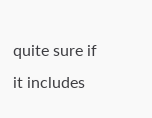quite sure if it includes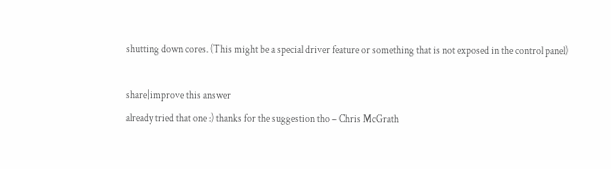shutting down cores. (This might be a special driver feature or something that is not exposed in the control panel)

share|improve this answer
already tried that one :) thanks for the suggestion tho – Chris McGrath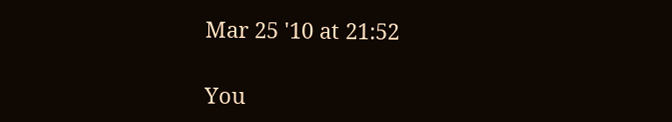Mar 25 '10 at 21:52

You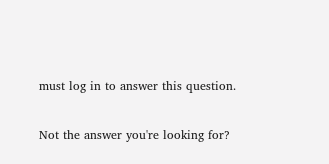must log in to answer this question.

Not the answer you're looking for?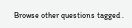Browse other questions tagged .